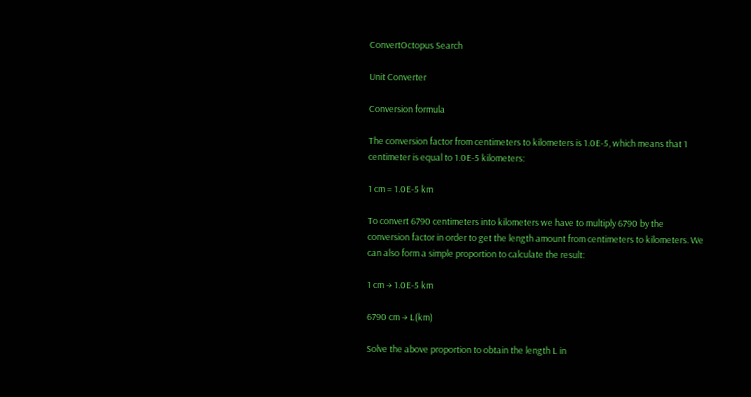ConvertOctopus Search

Unit Converter

Conversion formula

The conversion factor from centimeters to kilometers is 1.0E-5, which means that 1 centimeter is equal to 1.0E-5 kilometers:

1 cm = 1.0E-5 km

To convert 6790 centimeters into kilometers we have to multiply 6790 by the conversion factor in order to get the length amount from centimeters to kilometers. We can also form a simple proportion to calculate the result:

1 cm → 1.0E-5 km

6790 cm → L(km)

Solve the above proportion to obtain the length L in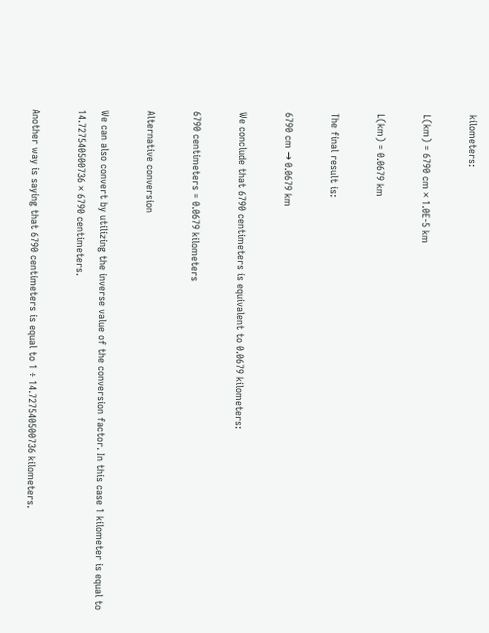kilometers:

L(km) = 6790 cm × 1.0E-5 km

L(km) = 0.0679 km

The final result is:

6790 cm → 0.0679 km

We conclude that 6790 centimeters is equivalent to 0.0679 kilometers:

6790 centimeters = 0.0679 kilometers

Alternative conversion

We can also convert by utilizing the inverse value of the conversion factor. In this case 1 kilometer is equal to 14.727540500736 × 6790 centimeters.

Another way is saying that 6790 centimeters is equal to 1 ÷ 14.727540500736 kilometers.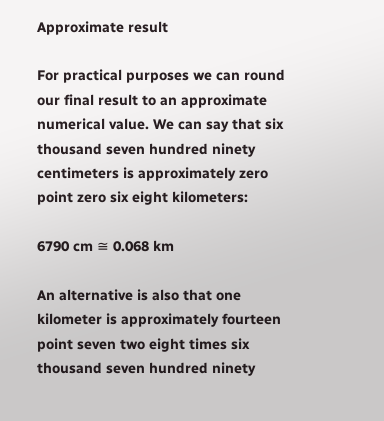Approximate result

For practical purposes we can round our final result to an approximate numerical value. We can say that six thousand seven hundred ninety centimeters is approximately zero point zero six eight kilometers:

6790 cm ≅ 0.068 km

An alternative is also that one kilometer is approximately fourteen point seven two eight times six thousand seven hundred ninety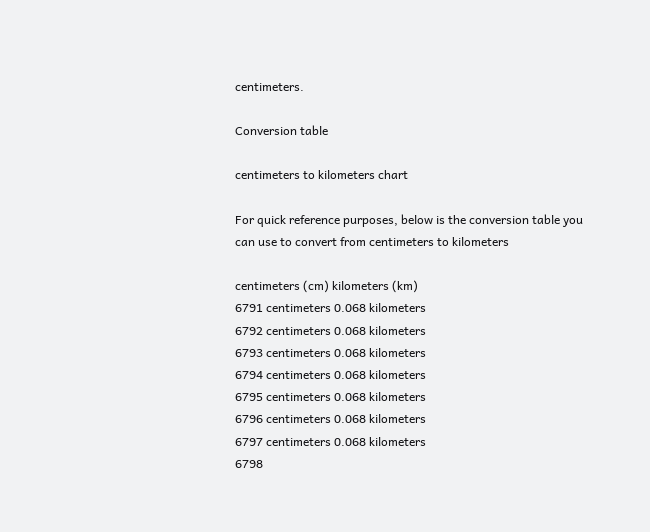centimeters.

Conversion table

centimeters to kilometers chart

For quick reference purposes, below is the conversion table you can use to convert from centimeters to kilometers

centimeters (cm) kilometers (km)
6791 centimeters 0.068 kilometers
6792 centimeters 0.068 kilometers
6793 centimeters 0.068 kilometers
6794 centimeters 0.068 kilometers
6795 centimeters 0.068 kilometers
6796 centimeters 0.068 kilometers
6797 centimeters 0.068 kilometers
6798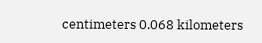centimeters 0.068 kilometers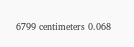6799 centimeters 0.068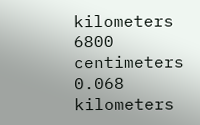kilometers
6800 centimeters 0.068 kilometers